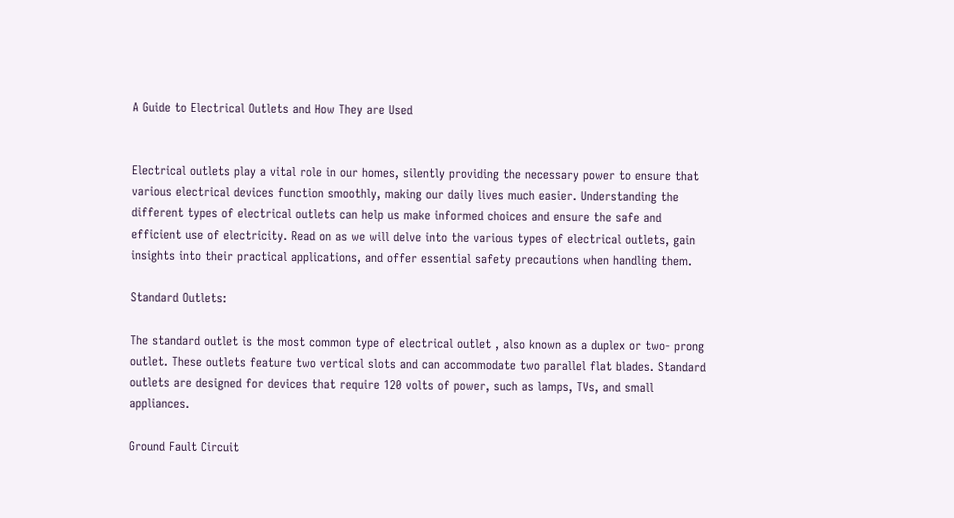A Guide to Electrical Outlets and How They are Used


Electrical outlets play a vital role in our homes, silently providing the necessary power to ensure that various electrical devices function smoothly, making our daily lives much easier. Understanding the different types of electrical outlets can help us make informed choices and ensure the safe and efficient use of electricity. Read on as we will delve into the various types of electrical outlets, gain insights into their practical applications, and offer essential safety precautions when handling them.

Standard Outlets:

The standard outlet is the most common type of electrical outlet , also known as a duplex or two- prong outlet. These outlets feature two vertical slots and can accommodate two parallel flat blades. Standard outlets are designed for devices that require 120 volts of power, such as lamps, TVs, and small appliances.

Ground Fault Circuit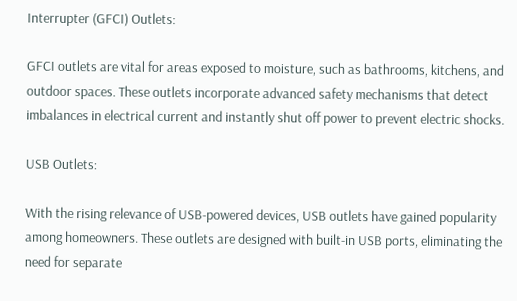Interrupter (GFCI) Outlets:

GFCI outlets are vital for areas exposed to moisture, such as bathrooms, kitchens, and outdoor spaces. These outlets incorporate advanced safety mechanisms that detect imbalances in electrical current and instantly shut off power to prevent electric shocks.

USB Outlets:

With the rising relevance of USB-powered devices, USB outlets have gained popularity among homeowners. These outlets are designed with built-in USB ports, eliminating the need for separate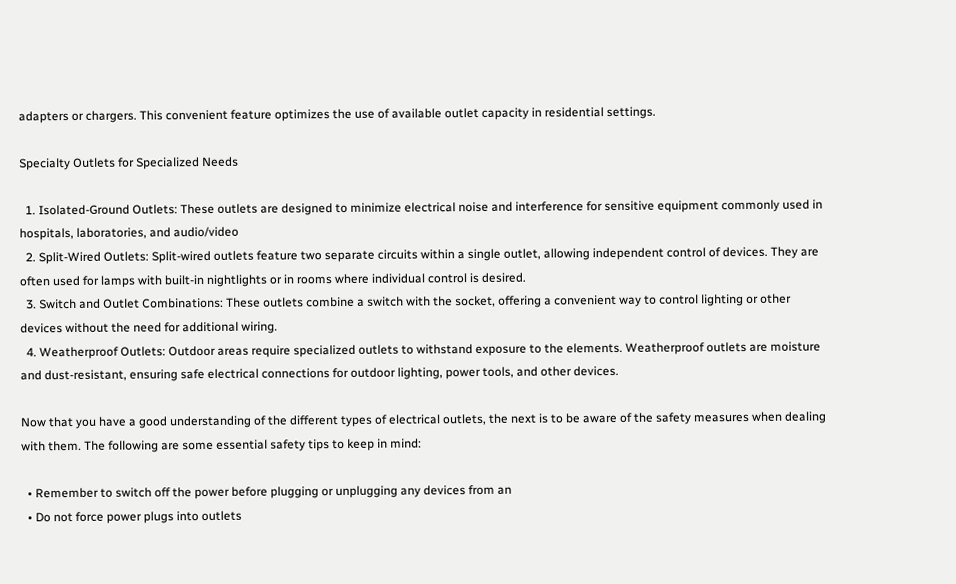adapters or chargers. This convenient feature optimizes the use of available outlet capacity in residential settings.

Specialty Outlets for Specialized Needs

  1. Isolated-Ground Outlets: These outlets are designed to minimize electrical noise and interference for sensitive equipment commonly used in hospitals, laboratories, and audio/video
  2. Split-Wired Outlets: Split-wired outlets feature two separate circuits within a single outlet, allowing independent control of devices. They are often used for lamps with built-in nightlights or in rooms where individual control is desired.
  3. Switch and Outlet Combinations: These outlets combine a switch with the socket, offering a convenient way to control lighting or other devices without the need for additional wiring.
  4. Weatherproof Outlets: Outdoor areas require specialized outlets to withstand exposure to the elements. Weatherproof outlets are moisture and dust-resistant, ensuring safe electrical connections for outdoor lighting, power tools, and other devices.

Now that you have a good understanding of the different types of electrical outlets, the next is to be aware of the safety measures when dealing with them. The following are some essential safety tips to keep in mind:

  • Remember to switch off the power before plugging or unplugging any devices from an
  • Do not force power plugs into outlets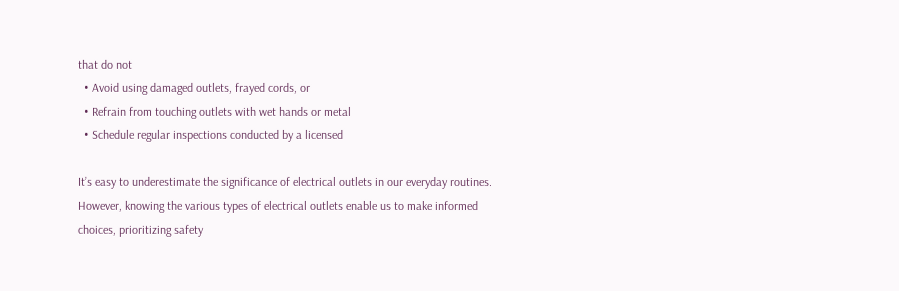that do not
  • Avoid using damaged outlets, frayed cords, or
  • Refrain from touching outlets with wet hands or metal
  • Schedule regular inspections conducted by a licensed

It’s easy to underestimate the significance of electrical outlets in our everyday routines. However, knowing the various types of electrical outlets enable us to make informed choices, prioritizing safety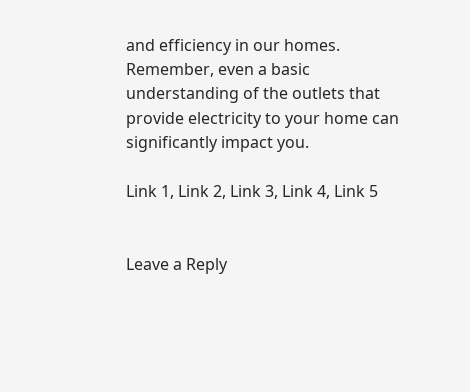and efficiency in our homes. Remember, even a basic understanding of the outlets that provide electricity to your home can significantly impact you.

Link 1, Link 2, Link 3, Link 4, Link 5


Leave a Reply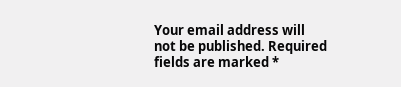Your email address will not be published. Required fields are marked *